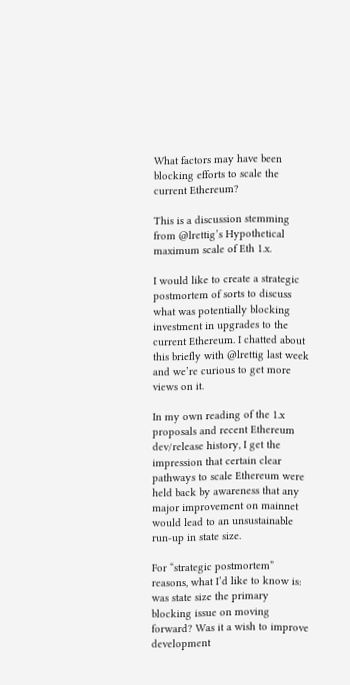What factors may have been blocking efforts to scale the current Ethereum?

This is a discussion stemming from @lrettig’s Hypothetical maximum scale of Eth 1.x.

I would like to create a strategic postmortem of sorts to discuss what was potentially blocking investment in upgrades to the current Ethereum. I chatted about this briefly with @lrettig last week and we’re curious to get more views on it.

In my own reading of the 1.x proposals and recent Ethereum dev/release history, I get the impression that certain clear pathways to scale Ethereum were held back by awareness that any major improvement on mainnet would lead to an unsustainable run-up in state size.

For “strategic postmortem” reasons, what I’d like to know is: was state size the primary blocking issue on moving forward? Was it a wish to improve development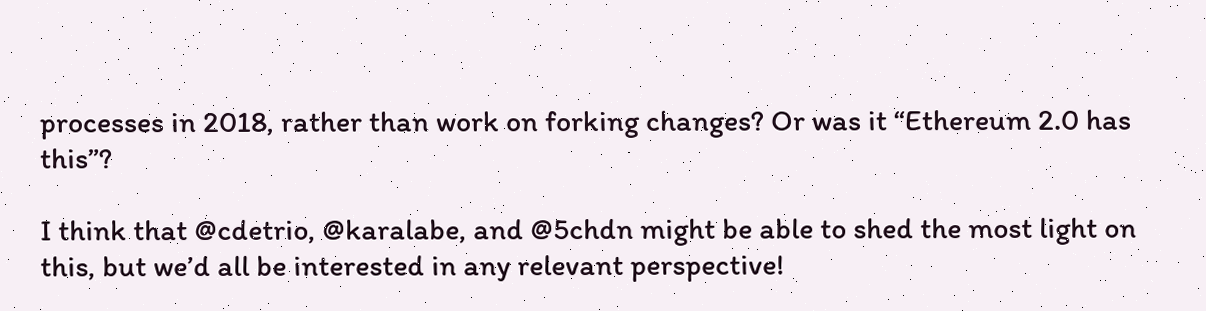processes in 2018, rather than work on forking changes? Or was it “Ethereum 2.0 has this”?

I think that @cdetrio, @karalabe, and @5chdn might be able to shed the most light on this, but we’d all be interested in any relevant perspective!